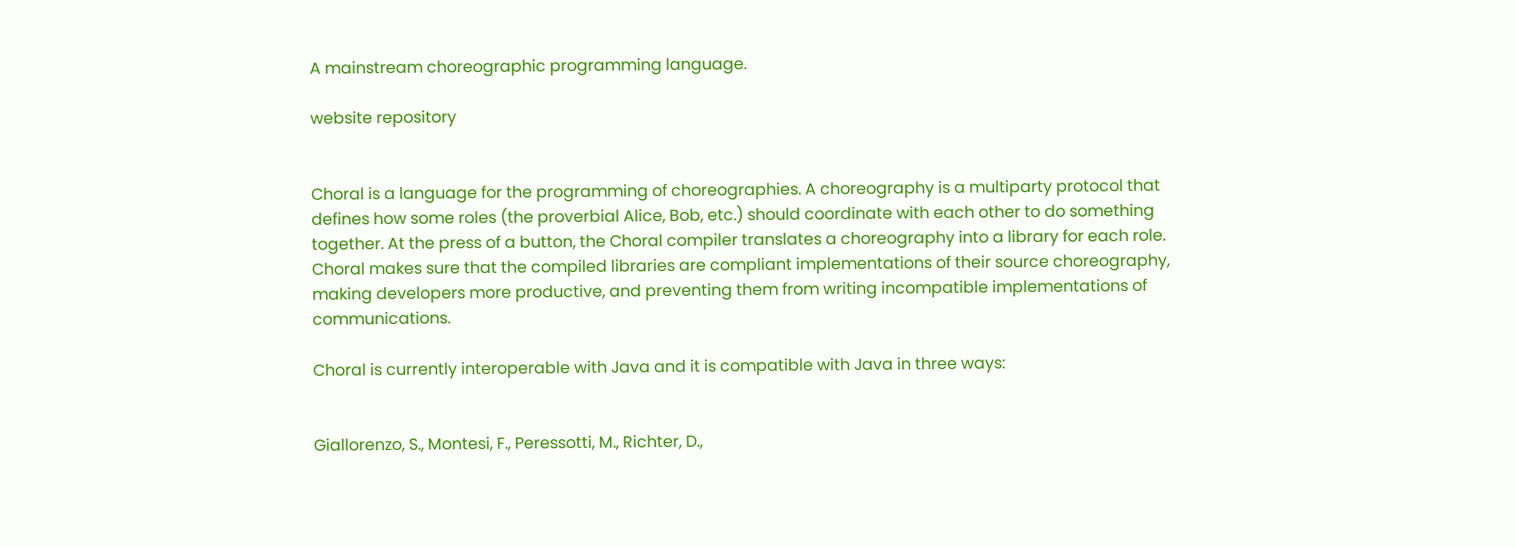A mainstream choreographic programming language.

website repository


Choral is a language for the programming of choreographies. A choreography is a multiparty protocol that defines how some roles (the proverbial Alice, Bob, etc.) should coordinate with each other to do something together. At the press of a button, the Choral compiler translates a choreography into a library for each role. Choral makes sure that the compiled libraries are compliant implementations of their source choreography, making developers more productive, and preventing them from writing incompatible implementations of communications.

Choral is currently interoperable with Java and it is compatible with Java in three ways:


Giallorenzo, S., Montesi, F., Peressotti, M., Richter, D.,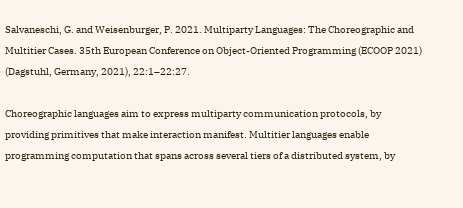Salvaneschi, G. and Weisenburger, P. 2021. Multiparty Languages: The Choreographic and Multitier Cases. 35th European Conference on Object-Oriented Programming (ECOOP 2021) (Dagstuhl, Germany, 2021), 22:1–22:27.

Choreographic languages aim to express multiparty communication protocols, by providing primitives that make interaction manifest. Multitier languages enable programming computation that spans across several tiers of a distributed system, by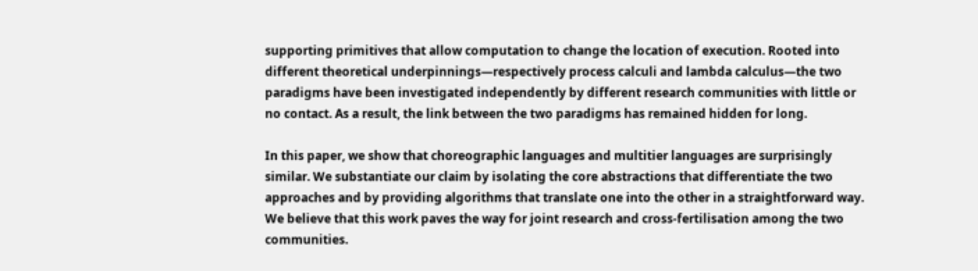supporting primitives that allow computation to change the location of execution. Rooted into different theoretical underpinnings—respectively process calculi and lambda calculus—the two paradigms have been investigated independently by different research communities with little or no contact. As a result, the link between the two paradigms has remained hidden for long.

In this paper, we show that choreographic languages and multitier languages are surprisingly similar. We substantiate our claim by isolating the core abstractions that differentiate the two approaches and by providing algorithms that translate one into the other in a straightforward way. We believe that this work paves the way for joint research and cross-fertilisation among the two communities.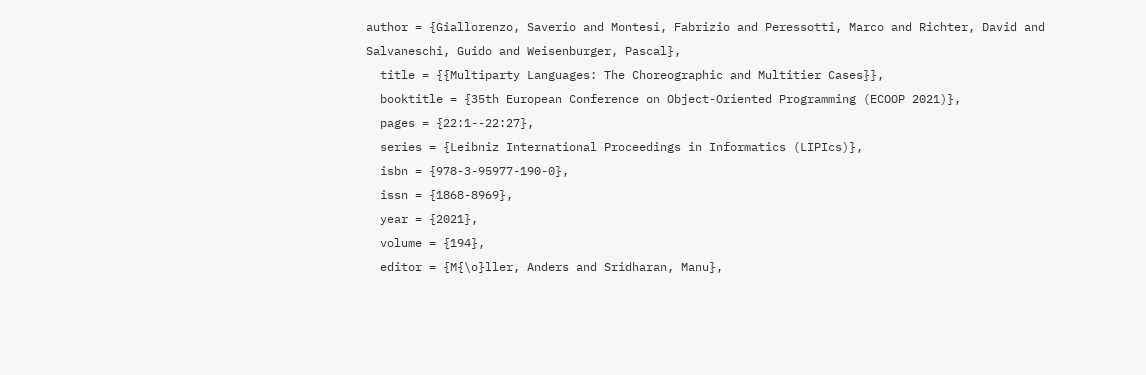author = {Giallorenzo, Saverio and Montesi, Fabrizio and Peressotti, Marco and Richter, David and Salvaneschi, Guido and Weisenburger, Pascal},
  title = {{Multiparty Languages: The Choreographic and Multitier Cases}},
  booktitle = {35th European Conference on Object-Oriented Programming (ECOOP 2021)},
  pages = {22:1--22:27},
  series = {Leibniz International Proceedings in Informatics (LIPIcs)},
  isbn = {978-3-95977-190-0},
  issn = {1868-8969},
  year = {2021},
  volume = {194},
  editor = {M{\o}ller, Anders and Sridharan, Manu},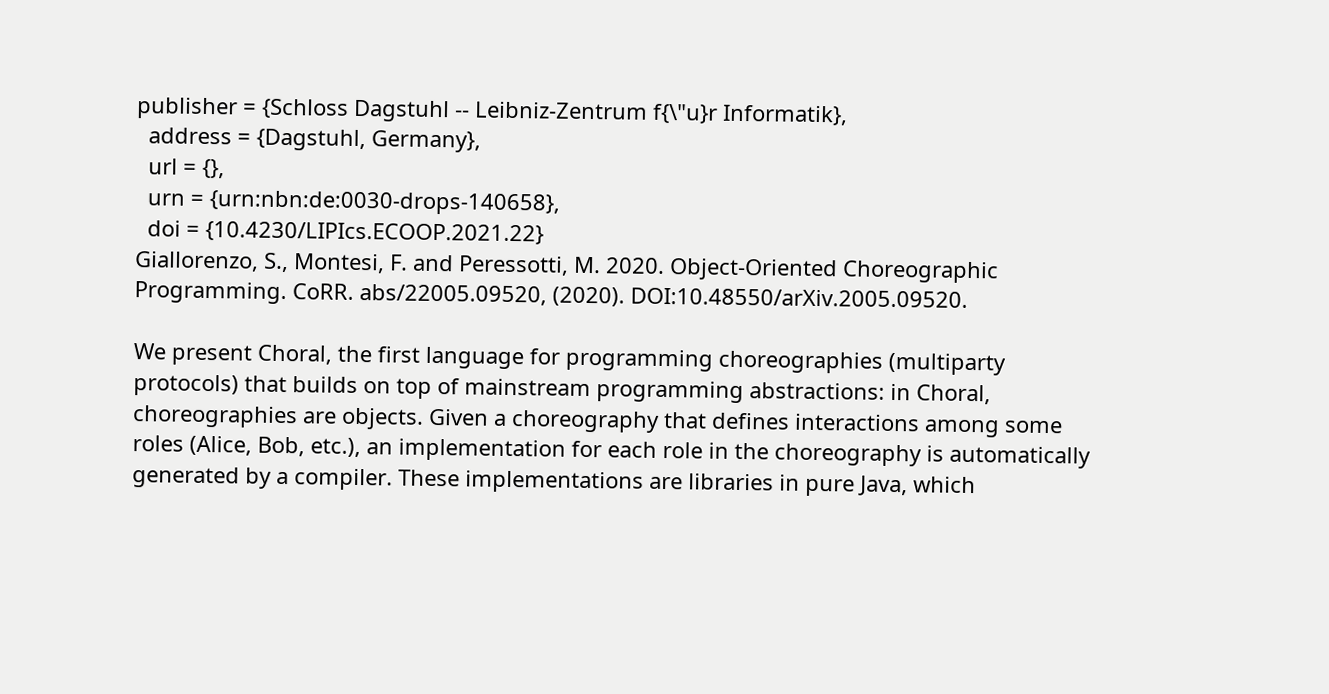publisher = {Schloss Dagstuhl -- Leibniz-Zentrum f{\"u}r Informatik},
  address = {Dagstuhl, Germany},
  url = {},
  urn = {urn:nbn:de:0030-drops-140658},
  doi = {10.4230/LIPIcs.ECOOP.2021.22}
Giallorenzo, S., Montesi, F. and Peressotti, M. 2020. Object-Oriented Choreographic Programming. CoRR. abs/22005.09520, (2020). DOI:10.48550/arXiv.2005.09520.

We present Choral, the first language for programming choreographies (multiparty protocols) that builds on top of mainstream programming abstractions: in Choral, choreographies are objects. Given a choreography that defines interactions among some roles (Alice, Bob, etc.), an implementation for each role in the choreography is automatically generated by a compiler. These implementations are libraries in pure Java, which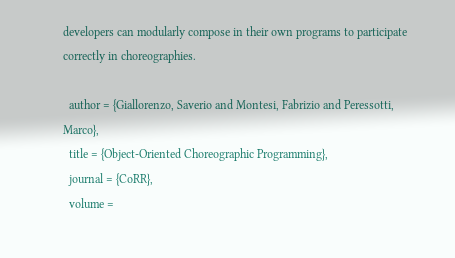developers can modularly compose in their own programs to participate correctly in choreographies.

  author = {Giallorenzo, Saverio and Montesi, Fabrizio and Peressotti, Marco},
  title = {Object-Oriented Choreographic Programming},
  journal = {CoRR},
  volume =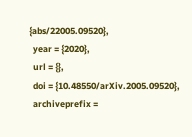{abs/22005.09520},
  year = {2020},
  url = {},
  doi = {10.48550/arXiv.2005.09520},
  archiveprefix =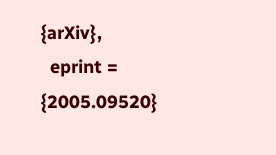{arXiv},
  eprint = {2005.09520}